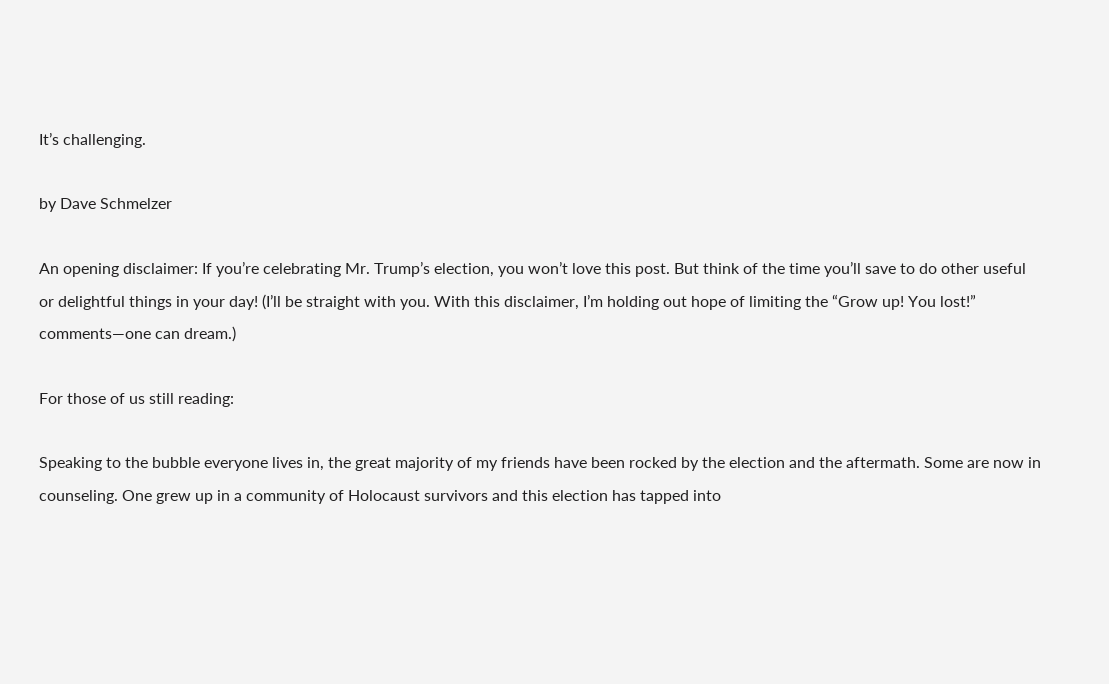It’s challenging.

by Dave Schmelzer

An opening disclaimer: If you’re celebrating Mr. Trump’s election, you won’t love this post. But think of the time you’ll save to do other useful or delightful things in your day! (I’ll be straight with you. With this disclaimer, I’m holding out hope of limiting the “Grow up! You lost!” comments—one can dream.)

For those of us still reading:

Speaking to the bubble everyone lives in, the great majority of my friends have been rocked by the election and the aftermath. Some are now in counseling. One grew up in a community of Holocaust survivors and this election has tapped into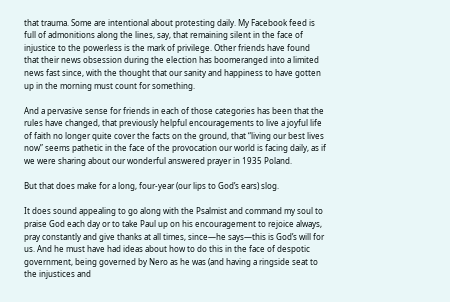that trauma. Some are intentional about protesting daily. My Facebook feed is full of admonitions along the lines, say, that remaining silent in the face of injustice to the powerless is the mark of privilege. Other friends have found that their news obsession during the election has boomeranged into a limited news fast since, with the thought that our sanity and happiness to have gotten up in the morning must count for something.

And a pervasive sense for friends in each of those categories has been that the rules have changed, that previously helpful encouragements to live a joyful life of faith no longer quite cover the facts on the ground, that “living our best lives now” seems pathetic in the face of the provocation our world is facing daily, as if we were sharing about our wonderful answered prayer in 1935 Poland.

But that does make for a long, four-year (our lips to God’s ears) slog.

It does sound appealing to go along with the Psalmist and command my soul to praise God each day or to take Paul up on his encouragement to rejoice always, pray constantly and give thanks at all times, since—he says—this is God’s will for us. And he must have had ideas about how to do this in the face of despotic government, being governed by Nero as he was (and having a ringside seat to the injustices and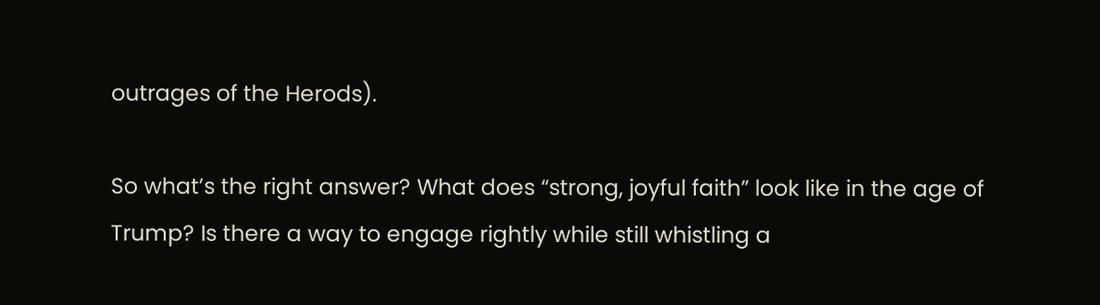outrages of the Herods).

So what’s the right answer? What does “strong, joyful faith” look like in the age of Trump? Is there a way to engage rightly while still whistling a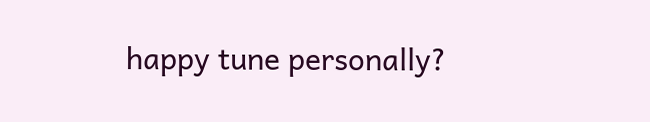happy tune personally?